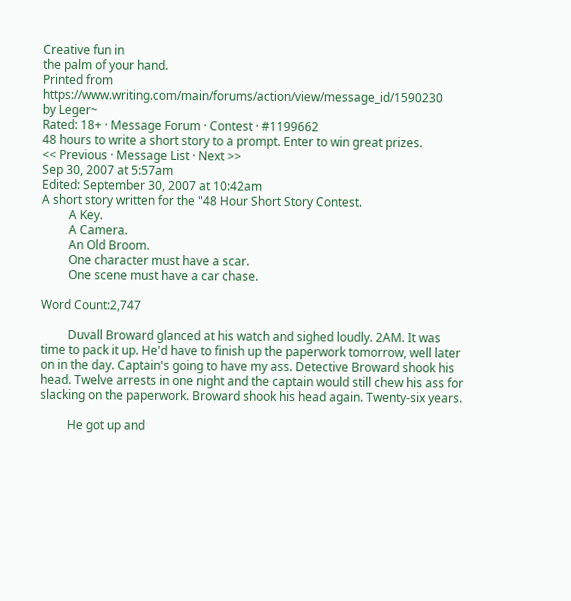Creative fun in
the palm of your hand.
Printed from https://www.writing.com/main/forums/action/view/message_id/1590230
by Leger~
Rated: 18+ · Message Forum · Contest · #1199662
48 hours to write a short story to a prompt. Enter to win great prizes.
<< Previous · Message List · Next >>
Sep 30, 2007 at 5:57am
Edited: September 30, 2007 at 10:42am
A short story written for the "48 Hour Short Story Contest.
         A Key.
         A Camera.
         An Old Broom.
         One character must have a scar.
         One scene must have a car chase.

Word Count:2,747

         Duvall Broward glanced at his watch and sighed loudly. 2AM. It was time to pack it up. He'd have to finish up the paperwork tomorrow, well later on in the day. Captain's going to have my ass. Detective Broward shook his head. Twelve arrests in one night and the captain would still chew his ass for slacking on the paperwork. Broward shook his head again. Twenty-six years.

         He got up and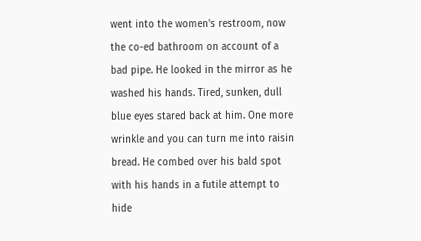went into the women's restroom, now the co-ed bathroom on account of a bad pipe. He looked in the mirror as he washed his hands. Tired, sunken, dull blue eyes stared back at him. One more wrinkle and you can turn me into raisin bread. He combed over his bald spot with his hands in a futile attempt to hide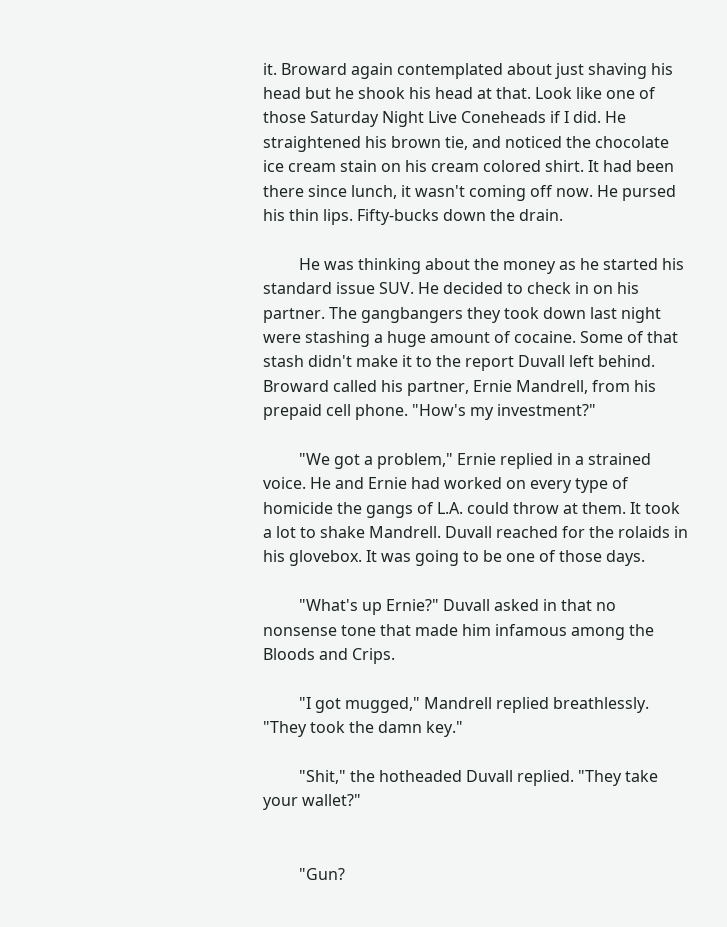it. Broward again contemplated about just shaving his head but he shook his head at that. Look like one of those Saturday Night Live Coneheads if I did. He straightened his brown tie, and noticed the chocolate ice cream stain on his cream colored shirt. It had been there since lunch, it wasn't coming off now. He pursed his thin lips. Fifty-bucks down the drain.

         He was thinking about the money as he started his standard issue SUV. He decided to check in on his partner. The gangbangers they took down last night were stashing a huge amount of cocaine. Some of that stash didn't make it to the report Duvall left behind. Broward called his partner, Ernie Mandrell, from his prepaid cell phone. "How's my investment?"

         "We got a problem," Ernie replied in a strained voice. He and Ernie had worked on every type of homicide the gangs of L.A. could throw at them. It took a lot to shake Mandrell. Duvall reached for the rolaids in his glovebox. It was going to be one of those days.

         "What's up Ernie?" Duvall asked in that no nonsense tone that made him infamous among the Bloods and Crips.

         "I got mugged," Mandrell replied breathlessly. "They took the damn key."

         "Shit," the hotheaded Duvall replied. "They take your wallet?"


         "Gun?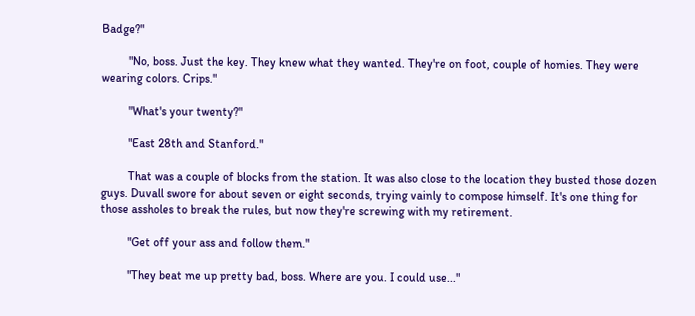Badge?"

         "No, boss. Just the key. They knew what they wanted. They're on foot, couple of homies. They were wearing colors. Crips."

         "What's your twenty?"

         "East 28th and Stanford."

         That was a couple of blocks from the station. It was also close to the location they busted those dozen guys. Duvall swore for about seven or eight seconds, trying vainly to compose himself. It's one thing for those assholes to break the rules, but now they're screwing with my retirement.

         "Get off your ass and follow them."

         "They beat me up pretty bad, boss. Where are you. I could use..."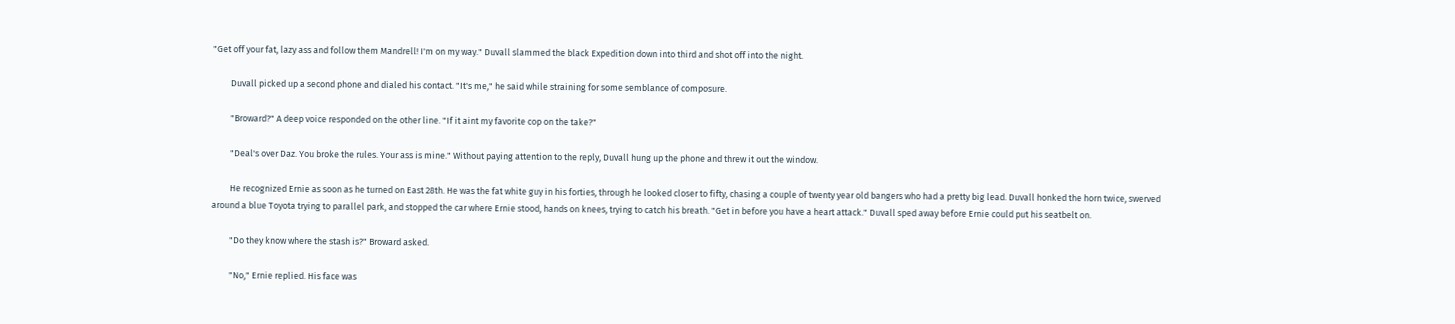"Get off your fat, lazy ass and follow them Mandrell! I'm on my way." Duvall slammed the black Expedition down into third and shot off into the night.

         Duvall picked up a second phone and dialed his contact. "It's me," he said while straining for some semblance of composure.

         "Broward?" A deep voice responded on the other line. "If it aint my favorite cop on the take?"

         "Deal's over Daz. You broke the rules. Your ass is mine." Without paying attention to the reply, Duvall hung up the phone and threw it out the window.

         He recognized Ernie as soon as he turned on East 28th. He was the fat white guy in his forties, through he looked closer to fifty, chasing a couple of twenty year old bangers who had a pretty big lead. Duvall honked the horn twice, swerved around a blue Toyota trying to parallel park, and stopped the car where Ernie stood, hands on knees, trying to catch his breath. "Get in before you have a heart attack." Duvall sped away before Ernie could put his seatbelt on.

         "Do they know where the stash is?" Broward asked.

         "No," Ernie replied. His face was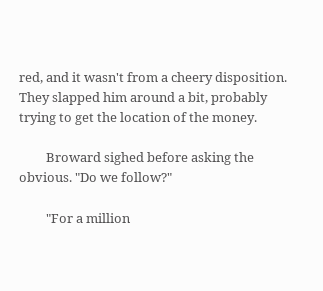red, and it wasn't from a cheery disposition. They slapped him around a bit, probably trying to get the location of the money.

         Broward sighed before asking the obvious. "Do we follow?"

         "For a million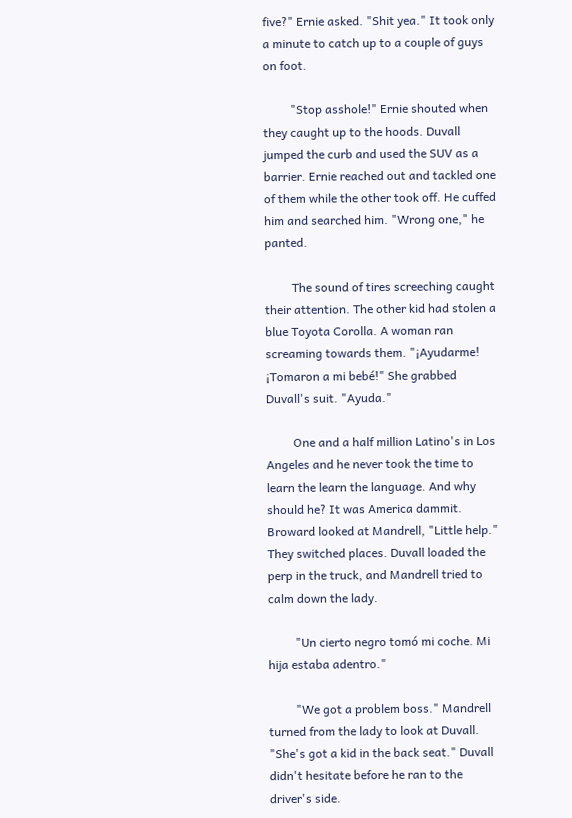five?" Ernie asked. "Shit yea." It took only a minute to catch up to a couple of guys on foot.

         "Stop asshole!" Ernie shouted when they caught up to the hoods. Duvall jumped the curb and used the SUV as a barrier. Ernie reached out and tackled one of them while the other took off. He cuffed him and searched him. "Wrong one," he panted.

         The sound of tires screeching caught their attention. The other kid had stolen a blue Toyota Corolla. A woman ran screaming towards them. "¡Ayudarme! ¡Tomaron a mi bebé!" She grabbed Duvall's suit. "Ayuda."

         One and a half million Latino's in Los Angeles and he never took the time to learn the learn the language. And why should he? It was America dammit. Broward looked at Mandrell, "Little help." They switched places. Duvall loaded the perp in the truck, and Mandrell tried to calm down the lady.

         "Un cierto negro tomó mi coche. Mi hija estaba adentro."

         "We got a problem boss." Mandrell turned from the lady to look at Duvall. "She's got a kid in the back seat." Duvall didn't hesitate before he ran to the driver's side.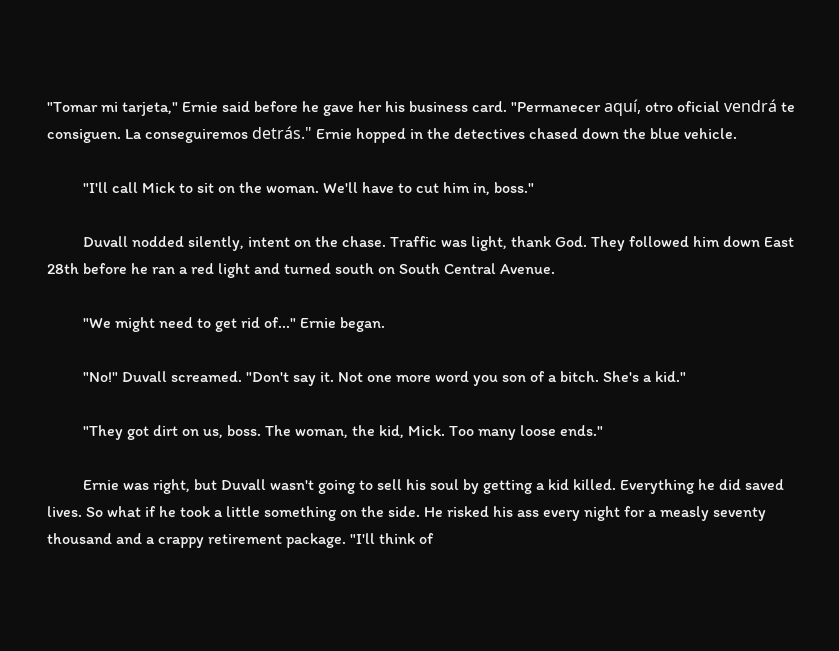"Tomar mi tarjeta," Ernie said before he gave her his business card. "Permanecer aquí, otro oficial vendrá te consiguen. La conseguiremos detrás." Ernie hopped in the detectives chased down the blue vehicle.

         "I'll call Mick to sit on the woman. We'll have to cut him in, boss."

         Duvall nodded silently, intent on the chase. Traffic was light, thank God. They followed him down East 28th before he ran a red light and turned south on South Central Avenue.

         "We might need to get rid of..." Ernie began.

         "No!" Duvall screamed. "Don't say it. Not one more word you son of a bitch. She's a kid."

         "They got dirt on us, boss. The woman, the kid, Mick. Too many loose ends."

         Ernie was right, but Duvall wasn't going to sell his soul by getting a kid killed. Everything he did saved lives. So what if he took a little something on the side. He risked his ass every night for a measly seventy thousand and a crappy retirement package. "I'll think of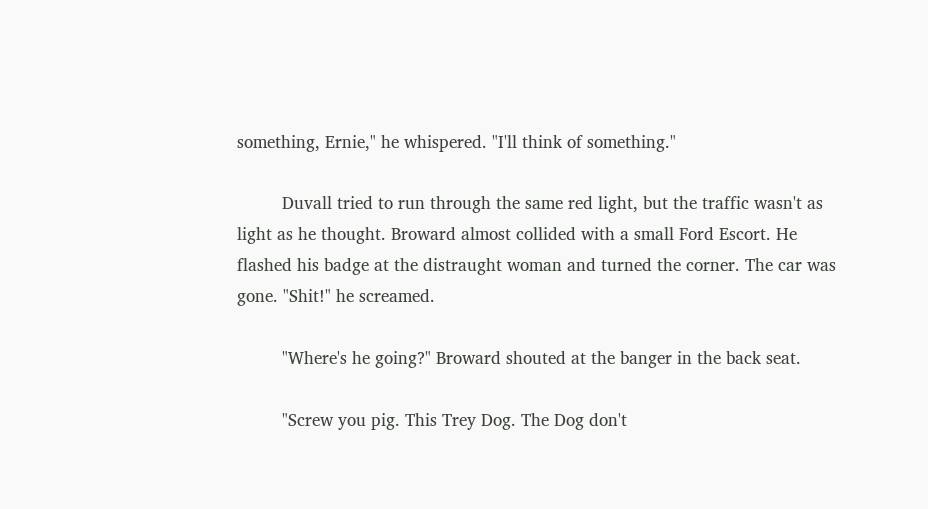something, Ernie," he whispered. "I'll think of something."

         Duvall tried to run through the same red light, but the traffic wasn't as light as he thought. Broward almost collided with a small Ford Escort. He flashed his badge at the distraught woman and turned the corner. The car was gone. "Shit!" he screamed.

         "Where's he going?" Broward shouted at the banger in the back seat.

         "Screw you pig. This Trey Dog. The Dog don't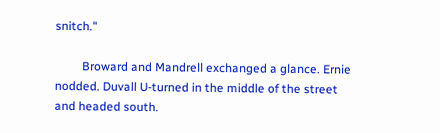snitch."

         Broward and Mandrell exchanged a glance. Ernie nodded. Duvall U-turned in the middle of the street and headed south.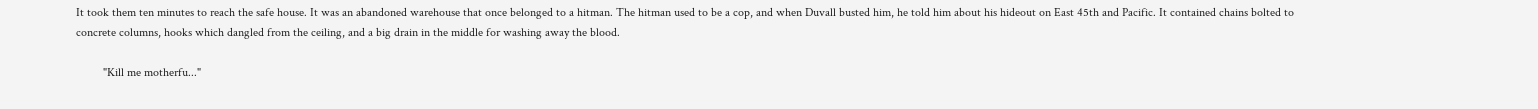It took them ten minutes to reach the safe house. It was an abandoned warehouse that once belonged to a hitman. The hitman used to be a cop, and when Duvall busted him, he told him about his hideout on East 45th and Pacific. It contained chains bolted to concrete columns, hooks which dangled from the ceiling, and a big drain in the middle for washing away the blood.

         "Kill me motherfu..."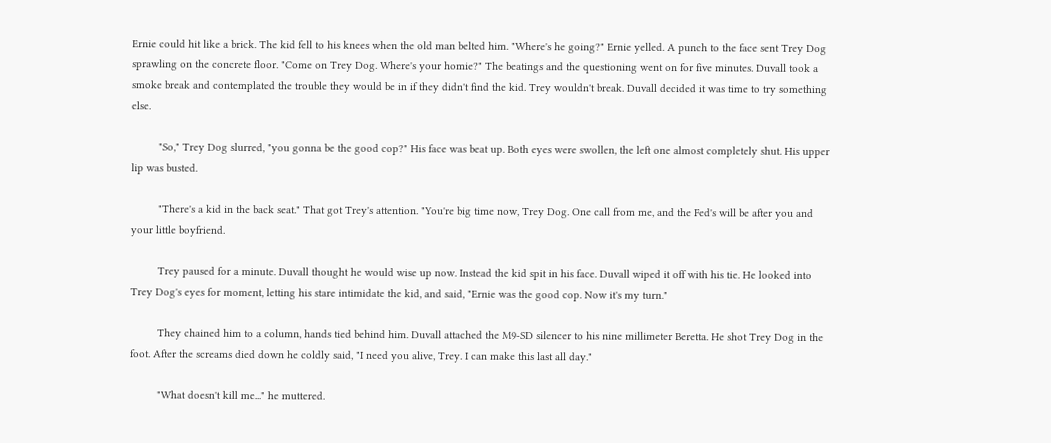Ernie could hit like a brick. The kid fell to his knees when the old man belted him. "Where's he going?" Ernie yelled. A punch to the face sent Trey Dog sprawling on the concrete floor. "Come on Trey Dog. Where's your homie?" The beatings and the questioning went on for five minutes. Duvall took a smoke break and contemplated the trouble they would be in if they didn't find the kid. Trey wouldn't break. Duvall decided it was time to try something else.

         "So," Trey Dog slurred, "you gonna be the good cop?" His face was beat up. Both eyes were swollen, the left one almost completely shut. His upper lip was busted.

         "There's a kid in the back seat." That got Trey's attention. "You're big time now, Trey Dog. One call from me, and the Fed's will be after you and your little boyfriend.

         Trey paused for a minute. Duvall thought he would wise up now. Instead the kid spit in his face. Duvall wiped it off with his tie. He looked into Trey Dog's eyes for moment, letting his stare intimidate the kid, and said, "Ernie was the good cop. Now it's my turn."

         They chained him to a column, hands tied behind him. Duvall attached the M9-SD silencer to his nine millimeter Beretta. He shot Trey Dog in the foot. After the screams died down he coldly said, "I need you alive, Trey. I can make this last all day."

         "What doesn't kill me..." he muttered.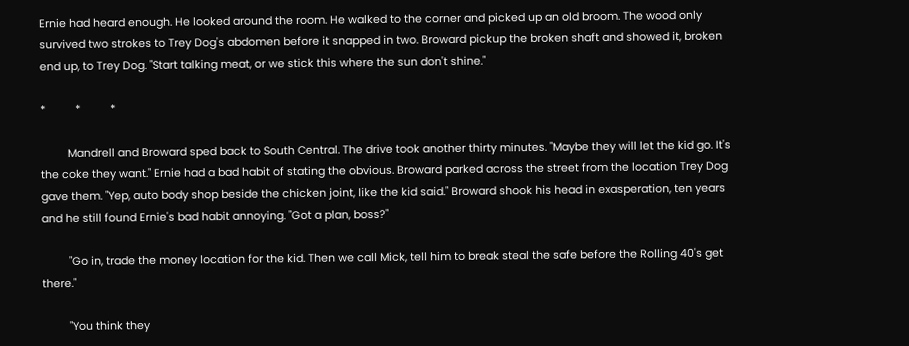Ernie had heard enough. He looked around the room. He walked to the corner and picked up an old broom. The wood only survived two strokes to Trey Dog's abdomen before it snapped in two. Broward pickup the broken shaft and showed it, broken end up, to Trey Dog. "Start talking meat, or we stick this where the sun don't shine."

*          *          *

         Mandrell and Broward sped back to South Central. The drive took another thirty minutes. "Maybe they will let the kid go. It's the coke they want." Ernie had a bad habit of stating the obvious. Broward parked across the street from the location Trey Dog gave them. "Yep, auto body shop beside the chicken joint, like the kid said." Broward shook his head in exasperation, ten years and he still found Ernie's bad habit annoying. "Got a plan, boss?"

         "Go in, trade the money location for the kid. Then we call Mick, tell him to break steal the safe before the Rolling 40's get there."

         "You think they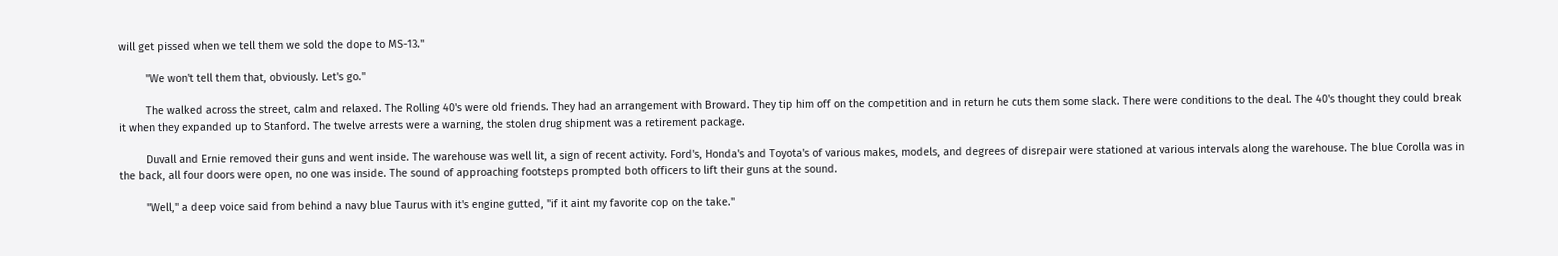will get pissed when we tell them we sold the dope to MS-13."

         "We won't tell them that, obviously. Let's go."

         The walked across the street, calm and relaxed. The Rolling 40's were old friends. They had an arrangement with Broward. They tip him off on the competition and in return he cuts them some slack. There were conditions to the deal. The 40's thought they could break it when they expanded up to Stanford. The twelve arrests were a warning, the stolen drug shipment was a retirement package.

         Duvall and Ernie removed their guns and went inside. The warehouse was well lit, a sign of recent activity. Ford's, Honda's and Toyota's of various makes, models, and degrees of disrepair were stationed at various intervals along the warehouse. The blue Corolla was in the back, all four doors were open, no one was inside. The sound of approaching footsteps prompted both officers to lift their guns at the sound.

         "Well," a deep voice said from behind a navy blue Taurus with it's engine gutted, "if it aint my favorite cop on the take."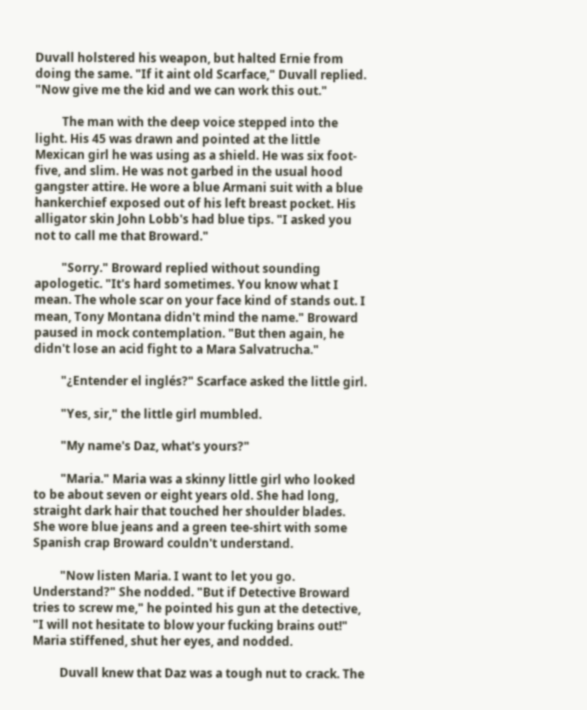Duvall holstered his weapon, but halted Ernie from doing the same. "If it aint old Scarface," Duvall replied. "Now give me the kid and we can work this out."

         The man with the deep voice stepped into the light. His 45 was drawn and pointed at the little Mexican girl he was using as a shield. He was six foot-five, and slim. He was not garbed in the usual hood gangster attire. He wore a blue Armani suit with a blue hankerchief exposed out of his left breast pocket. His alligator skin John Lobb's had blue tips. "I asked you not to call me that Broward."

         "Sorry." Broward replied without sounding apologetic. "It's hard sometimes. You know what I mean. The whole scar on your face kind of stands out. I mean, Tony Montana didn't mind the name." Broward paused in mock contemplation. "But then again, he didn't lose an acid fight to a Mara Salvatrucha."

         "¿Entender el inglés?" Scarface asked the little girl.

         "Yes, sir," the little girl mumbled.

         "My name's Daz, what's yours?"

         "Maria." Maria was a skinny little girl who looked to be about seven or eight years old. She had long, straight dark hair that touched her shoulder blades. She wore blue jeans and a green tee-shirt with some Spanish crap Broward couldn't understand.

         "Now listen Maria. I want to let you go. Understand?" She nodded. "But if Detective Broward tries to screw me," he pointed his gun at the detective, "I will not hesitate to blow your fucking brains out!" Maria stiffened, shut her eyes, and nodded.

         Duvall knew that Daz was a tough nut to crack. The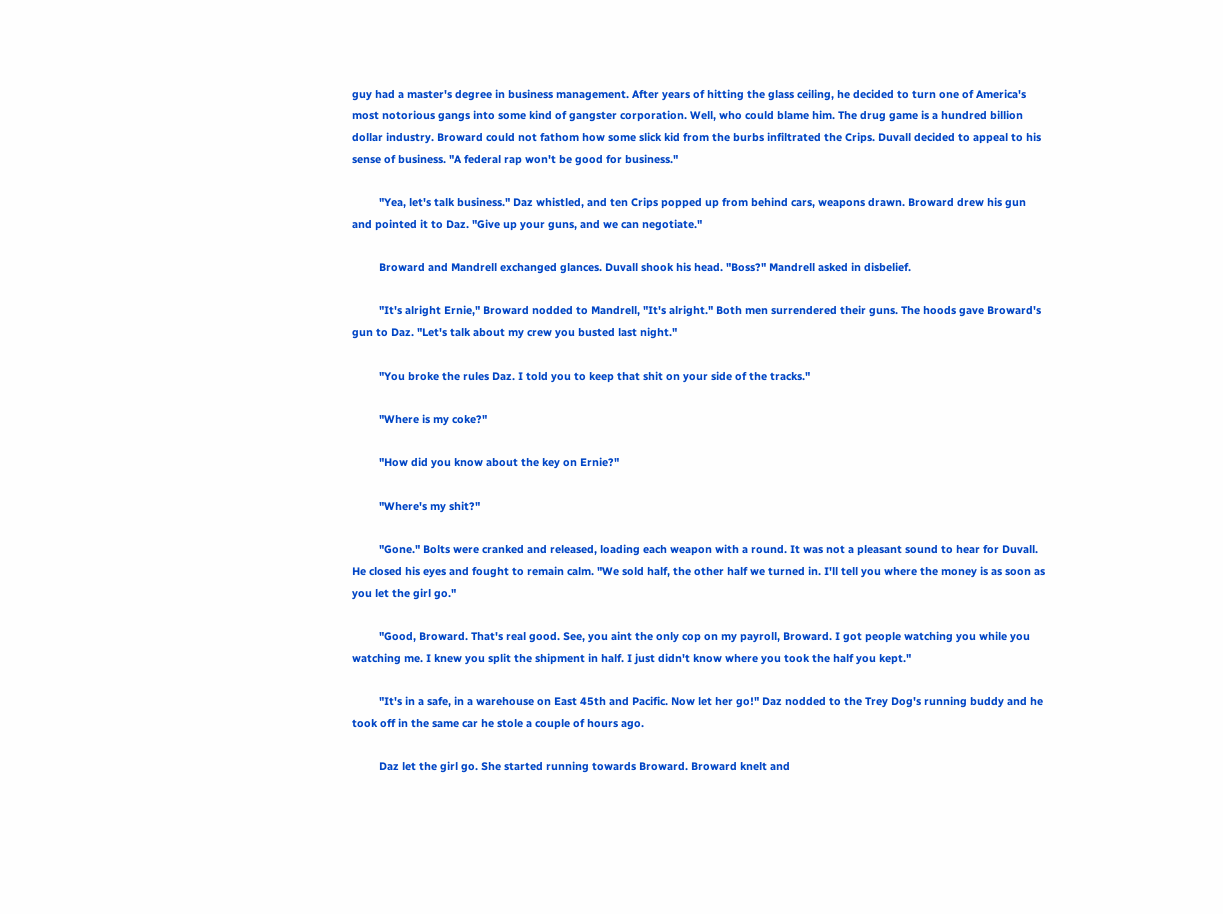guy had a master's degree in business management. After years of hitting the glass ceiling, he decided to turn one of America's most notorious gangs into some kind of gangster corporation. Well, who could blame him. The drug game is a hundred billion dollar industry. Broward could not fathom how some slick kid from the burbs infiltrated the Crips. Duvall decided to appeal to his sense of business. "A federal rap won't be good for business."

         "Yea, let's talk business." Daz whistled, and ten Crips popped up from behind cars, weapons drawn. Broward drew his gun and pointed it to Daz. "Give up your guns, and we can negotiate."

         Broward and Mandrell exchanged glances. Duvall shook his head. "Boss?" Mandrell asked in disbelief.

         "It's alright Ernie," Broward nodded to Mandrell, "It's alright." Both men surrendered their guns. The hoods gave Broward's gun to Daz. "Let's talk about my crew you busted last night."

         "You broke the rules Daz. I told you to keep that shit on your side of the tracks."

         "Where is my coke?"

         "How did you know about the key on Ernie?"

         "Where's my shit?"

         "Gone." Bolts were cranked and released, loading each weapon with a round. It was not a pleasant sound to hear for Duvall. He closed his eyes and fought to remain calm. "We sold half, the other half we turned in. I'll tell you where the money is as soon as you let the girl go."

         "Good, Broward. That's real good. See, you aint the only cop on my payroll, Broward. I got people watching you while you watching me. I knew you split the shipment in half. I just didn't know where you took the half you kept."

         "It's in a safe, in a warehouse on East 45th and Pacific. Now let her go!" Daz nodded to the Trey Dog's running buddy and he took off in the same car he stole a couple of hours ago.

         Daz let the girl go. She started running towards Broward. Broward knelt and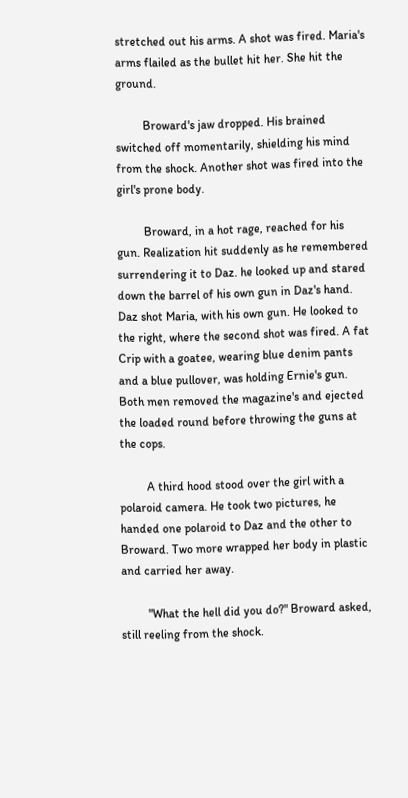stretched out his arms. A shot was fired. Maria's arms flailed as the bullet hit her. She hit the ground.

         Broward's jaw dropped. His brained switched off momentarily, shielding his mind from the shock. Another shot was fired into the girl's prone body.

         Broward, in a hot rage, reached for his gun. Realization hit suddenly as he remembered surrendering it to Daz. he looked up and stared down the barrel of his own gun in Daz's hand. Daz shot Maria, with his own gun. He looked to the right, where the second shot was fired. A fat Crip with a goatee, wearing blue denim pants and a blue pullover, was holding Ernie's gun. Both men removed the magazine's and ejected the loaded round before throwing the guns at the cops.

         A third hood stood over the girl with a polaroid camera. He took two pictures, he handed one polaroid to Daz and the other to Broward. Two more wrapped her body in plastic and carried her away.

         "What the hell did you do?" Broward asked, still reeling from the shock.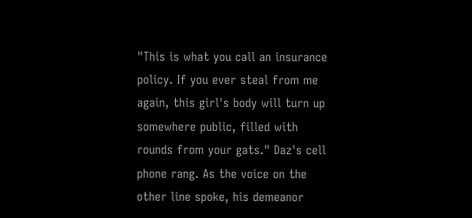"This is what you call an insurance policy. If you ever steal from me again, this girl's body will turn up somewhere public, filled with rounds from your gats." Daz's cell phone rang. As the voice on the other line spoke, his demeanor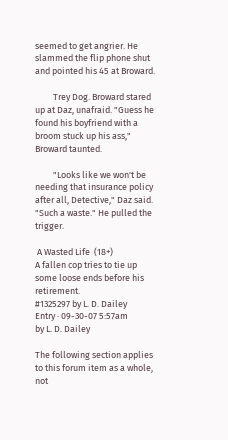seemed to get angrier. He slammed the flip phone shut and pointed his 45 at Broward.

         Trey Dog. Broward stared up at Daz, unafraid. "Guess he found his boyfriend with a broom stuck up his ass," Broward taunted.

         "Looks like we won't be needing that insurance policy after all, Detective," Daz said. "Such a waste." He pulled the trigger.

 A Wasted Life  (18+)
A fallen cop tries to tie up some loose ends before his retirement.
#1325297 by L. D. Dailey
Entry · 09-30-07 5:57am
by L. D. Dailey

The following section applies to this forum item as a whole, not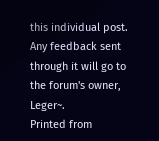this individual post.
Any feedback sent through it will go to the forum's owner, Leger~.
Printed from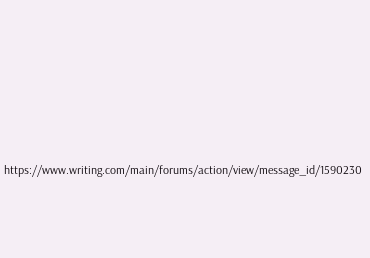https://www.writing.com/main/forums/action/view/message_id/1590230